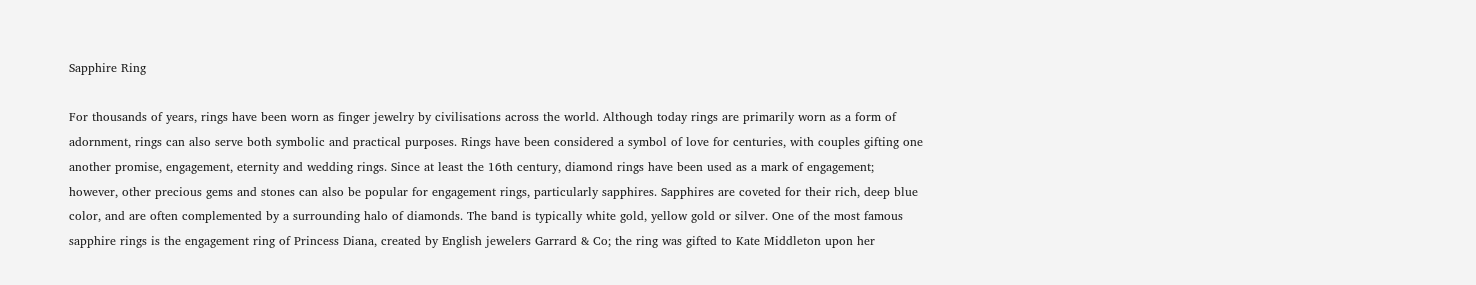Sapphire Ring

For thousands of years, rings have been worn as finger jewelry by civilisations across the world. Although today rings are primarily worn as a form of adornment, rings can also serve both symbolic and practical purposes. Rings have been considered a symbol of love for centuries, with couples gifting one another promise, engagement, eternity and wedding rings. Since at least the 16th century, diamond rings have been used as a mark of engagement; however, other precious gems and stones can also be popular for engagement rings, particularly sapphires. Sapphires are coveted for their rich, deep blue color, and are often complemented by a surrounding halo of diamonds. The band is typically white gold, yellow gold or silver. One of the most famous sapphire rings is the engagement ring of Princess Diana, created by English jewelers Garrard & Co; the ring was gifted to Kate Middleton upon her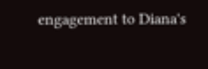engagement to Diana's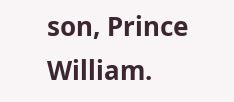son, Prince William.